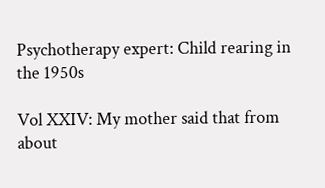Psychotherapy expert: Child rearing in the 1950s

Vol XXIV: My mother said that from about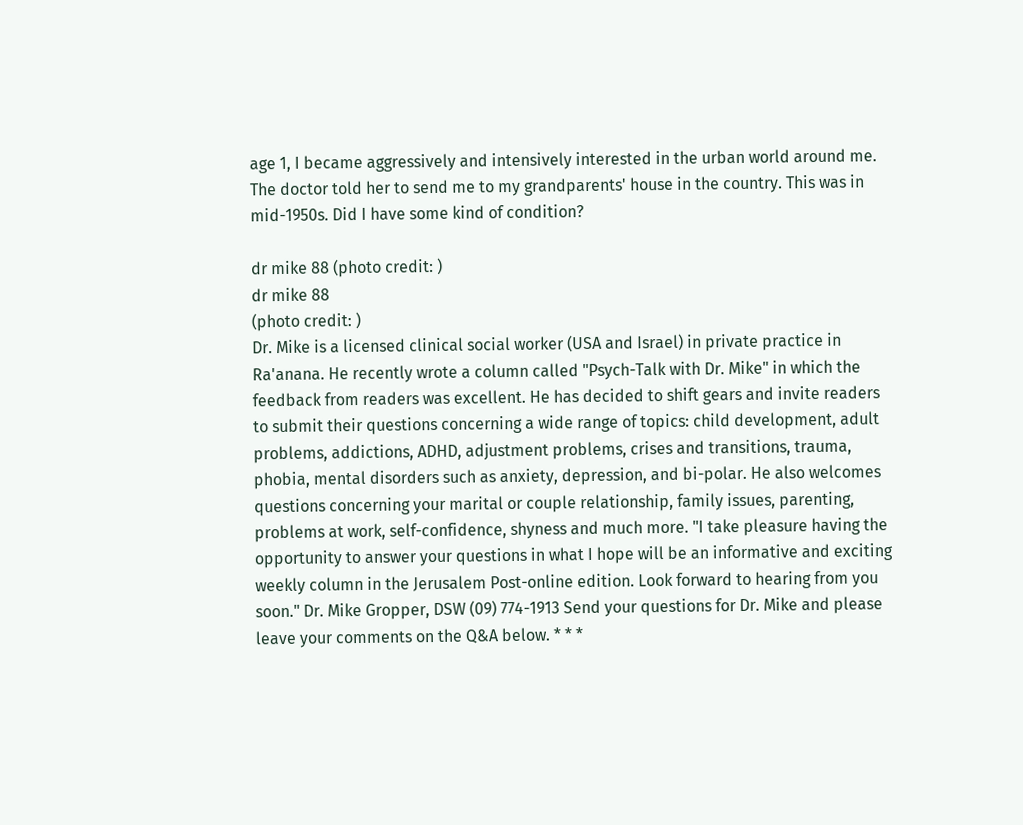age 1, I became aggressively and intensively interested in the urban world around me. The doctor told her to send me to my grandparents' house in the country. This was in mid-1950s. Did I have some kind of condition?

dr mike 88 (photo credit: )
dr mike 88
(photo credit: )
Dr. Mike is a licensed clinical social worker (USA and Israel) in private practice in Ra'anana. He recently wrote a column called "Psych-Talk with Dr. Mike" in which the feedback from readers was excellent. He has decided to shift gears and invite readers to submit their questions concerning a wide range of topics: child development, adult problems, addictions, ADHD, adjustment problems, crises and transitions, trauma, phobia, mental disorders such as anxiety, depression, and bi-polar. He also welcomes questions concerning your marital or couple relationship, family issues, parenting, problems at work, self-confidence, shyness and much more. "I take pleasure having the opportunity to answer your questions in what I hope will be an informative and exciting weekly column in the Jerusalem Post-online edition. Look forward to hearing from you soon." Dr. Mike Gropper, DSW (09) 774-1913 Send your questions for Dr. Mike and please leave your comments on the Q&A below. * * *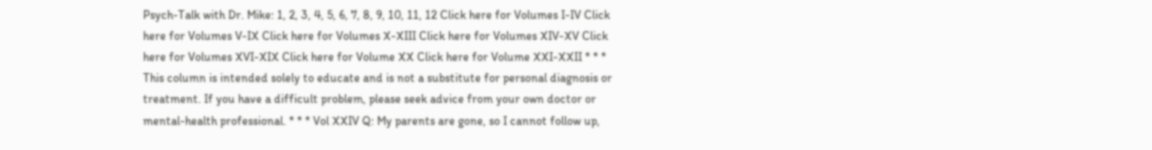Psych-Talk with Dr. Mike: 1, 2, 3, 4, 5, 6, 7, 8, 9, 10, 11, 12 Click here for Volumes I-IV Click here for Volumes V-IX Click here for Volumes X-XIII Click here for Volumes XIV-XV Click here for Volumes XVI-XIX Click here for Volume XX Click here for Volume XXI-XXII * * * This column is intended solely to educate and is not a substitute for personal diagnosis or treatment. If you have a difficult problem, please seek advice from your own doctor or mental-health professional. * * * Vol XXIV Q: My parents are gone, so I cannot follow up,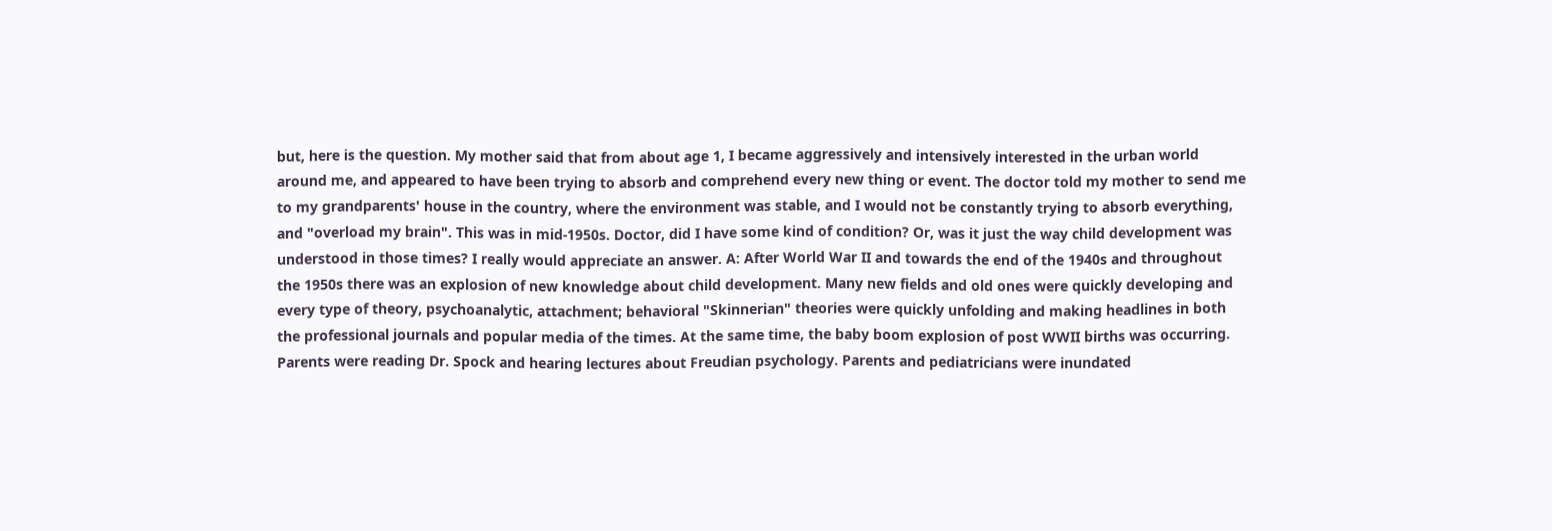but, here is the question. My mother said that from about age 1, I became aggressively and intensively interested in the urban world around me, and appeared to have been trying to absorb and comprehend every new thing or event. The doctor told my mother to send me to my grandparents' house in the country, where the environment was stable, and I would not be constantly trying to absorb everything, and "overload my brain". This was in mid-1950s. Doctor, did I have some kind of condition? Or, was it just the way child development was understood in those times? I really would appreciate an answer. A: After World War II and towards the end of the 1940s and throughout the 1950s there was an explosion of new knowledge about child development. Many new fields and old ones were quickly developing and every type of theory, psychoanalytic, attachment; behavioral "Skinnerian" theories were quickly unfolding and making headlines in both the professional journals and popular media of the times. At the same time, the baby boom explosion of post WWII births was occurring. Parents were reading Dr. Spock and hearing lectures about Freudian psychology. Parents and pediatricians were inundated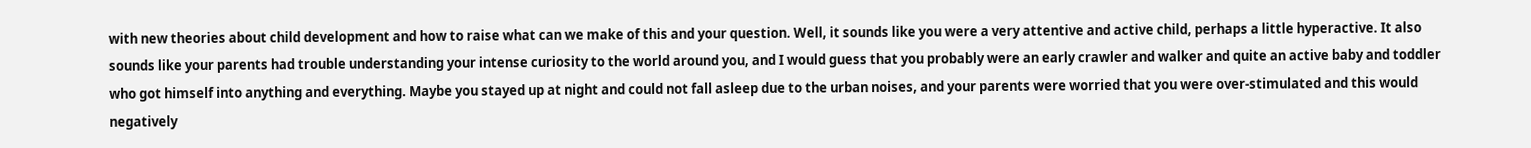with new theories about child development and how to raise what can we make of this and your question. Well, it sounds like you were a very attentive and active child, perhaps a little hyperactive. It also sounds like your parents had trouble understanding your intense curiosity to the world around you, and I would guess that you probably were an early crawler and walker and quite an active baby and toddler who got himself into anything and everything. Maybe you stayed up at night and could not fall asleep due to the urban noises, and your parents were worried that you were over-stimulated and this would negatively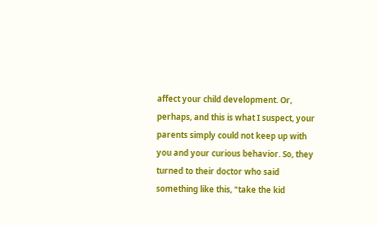affect your child development. Or, perhaps, and this is what I suspect, your parents simply could not keep up with you and your curious behavior. So, they turned to their doctor who said something like this, "take the kid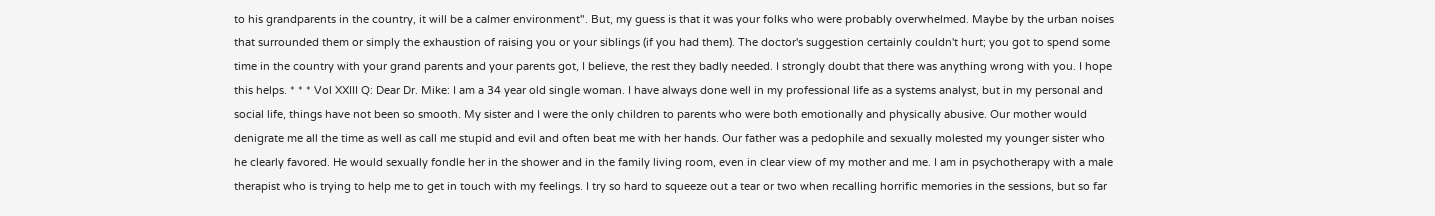to his grandparents in the country, it will be a calmer environment". But, my guess is that it was your folks who were probably overwhelmed. Maybe by the urban noises that surrounded them or simply the exhaustion of raising you or your siblings (if you had them). The doctor's suggestion certainly couldn't hurt; you got to spend some time in the country with your grand parents and your parents got, I believe, the rest they badly needed. I strongly doubt that there was anything wrong with you. I hope this helps. * * * Vol XXIII Q: Dear Dr. Mike: I am a 34 year old single woman. I have always done well in my professional life as a systems analyst, but in my personal and social life, things have not been so smooth. My sister and I were the only children to parents who were both emotionally and physically abusive. Our mother would denigrate me all the time as well as call me stupid and evil and often beat me with her hands. Our father was a pedophile and sexually molested my younger sister who he clearly favored. He would sexually fondle her in the shower and in the family living room, even in clear view of my mother and me. I am in psychotherapy with a male therapist who is trying to help me to get in touch with my feelings. I try so hard to squeeze out a tear or two when recalling horrific memories in the sessions, but so far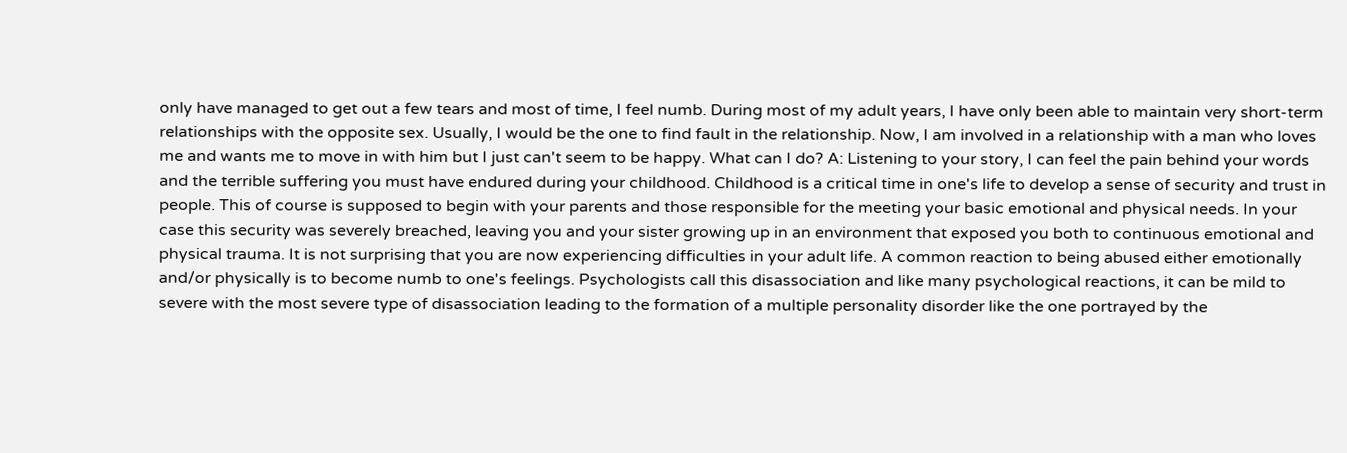only have managed to get out a few tears and most of time, I feel numb. During most of my adult years, I have only been able to maintain very short-term relationships with the opposite sex. Usually, I would be the one to find fault in the relationship. Now, I am involved in a relationship with a man who loves me and wants me to move in with him but I just can't seem to be happy. What can I do? A: Listening to your story, I can feel the pain behind your words and the terrible suffering you must have endured during your childhood. Childhood is a critical time in one's life to develop a sense of security and trust in people. This of course is supposed to begin with your parents and those responsible for the meeting your basic emotional and physical needs. In your case this security was severely breached, leaving you and your sister growing up in an environment that exposed you both to continuous emotional and physical trauma. It is not surprising that you are now experiencing difficulties in your adult life. A common reaction to being abused either emotionally and/or physically is to become numb to one's feelings. Psychologists call this disassociation and like many psychological reactions, it can be mild to severe with the most severe type of disassociation leading to the formation of a multiple personality disorder like the one portrayed by the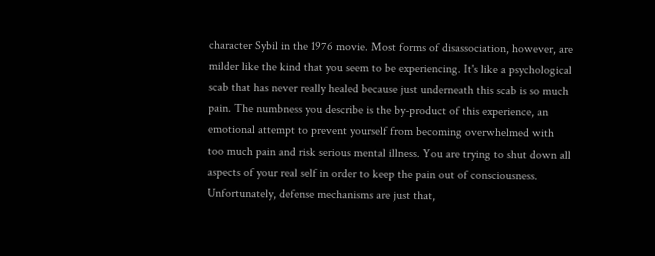character Sybil in the 1976 movie. Most forms of disassociation, however, are milder like the kind that you seem to be experiencing. It's like a psychological scab that has never really healed because just underneath this scab is so much pain. The numbness you describe is the by-product of this experience, an emotional attempt to prevent yourself from becoming overwhelmed with too much pain and risk serious mental illness. You are trying to shut down all aspects of your real self in order to keep the pain out of consciousness. Unfortunately, defense mechanisms are just that,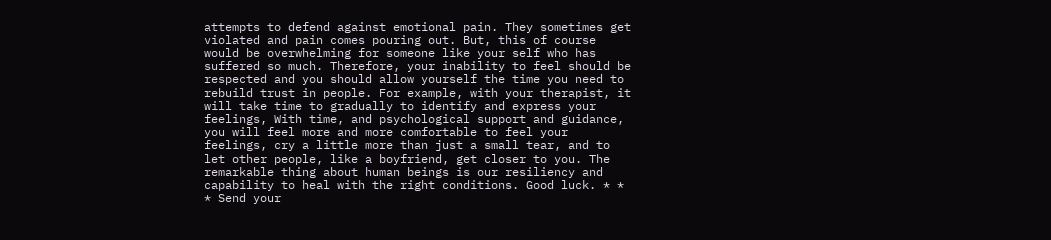attempts to defend against emotional pain. They sometimes get violated and pain comes pouring out. But, this of course would be overwhelming for someone like your self who has suffered so much. Therefore, your inability to feel should be respected and you should allow yourself the time you need to rebuild trust in people. For example, with your therapist, it will take time to gradually to identify and express your feelings, With time, and psychological support and guidance, you will feel more and more comfortable to feel your feelings, cry a little more than just a small tear, and to let other people, like a boyfriend, get closer to you. The remarkable thing about human beings is our resiliency and capability to heal with the right conditions. Good luck. * * * Send your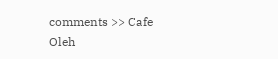comments >> Cafe Oleh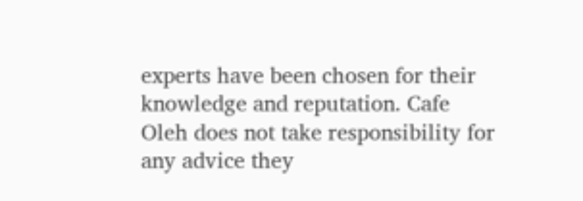experts have been chosen for their knowledge and reputation. Cafe Oleh does not take responsibility for any advice they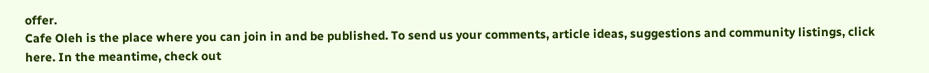offer.
Cafe Oleh is the place where you can join in and be published. To send us your comments, article ideas, suggestions and community listings, click here. In the meantime, check out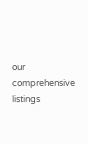our comprehensive listings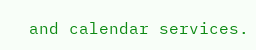and calendar services.